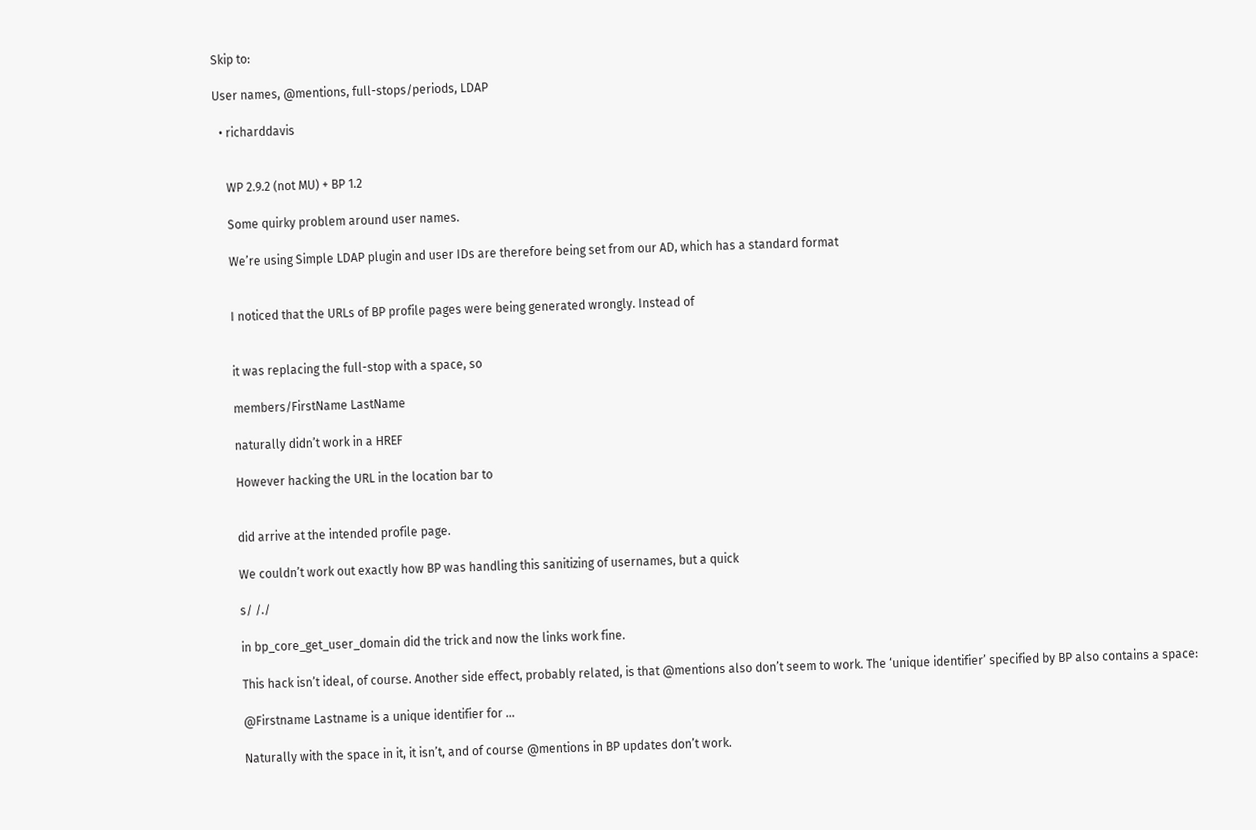Skip to:

User names, @mentions, full-stops/periods, LDAP

  • richarddavis


    WP 2.9.2 (not MU) + BP 1.2

    Some quirky problem around user names.

    We’re using Simple LDAP plugin and user IDs are therefore being set from our AD, which has a standard format


    I noticed that the URLs of BP profile pages were being generated wrongly. Instead of


    it was replacing the full-stop with a space, so

    members/FirstName LastName

    naturally didn’t work in a HREF

    However hacking the URL in the location bar to


    did arrive at the intended profile page.

    We couldn’t work out exactly how BP was handling this sanitizing of usernames, but a quick

    s/ /./

    in bp_core_get_user_domain did the trick and now the links work fine.

    This hack isn’t ideal, of course. Another side effect, probably related, is that @mentions also don’t seem to work. The ‘unique identifier’ specified by BP also contains a space:

    @Firstname Lastname is a unique identifier for …

    Naturally with the space in it, it isn’t, and of course @mentions in BP updates don’t work.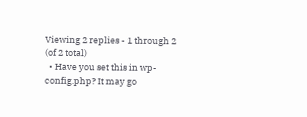Viewing 2 replies - 1 through 2 (of 2 total)
  • Have you set this in wp-config.php? It may go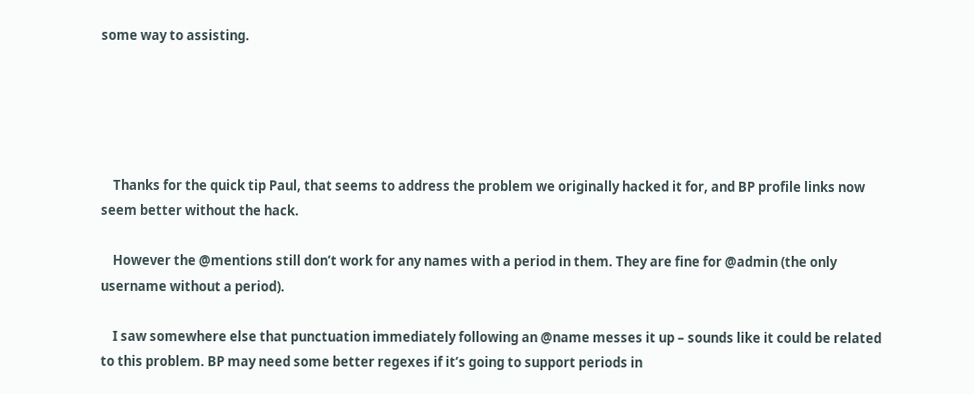some way to assisting.





    Thanks for the quick tip Paul, that seems to address the problem we originally hacked it for, and BP profile links now seem better without the hack.

    However the @mentions still don’t work for any names with a period in them. They are fine for @admin (the only username without a period).

    I saw somewhere else that punctuation immediately following an @name messes it up – sounds like it could be related to this problem. BP may need some better regexes if it’s going to support periods in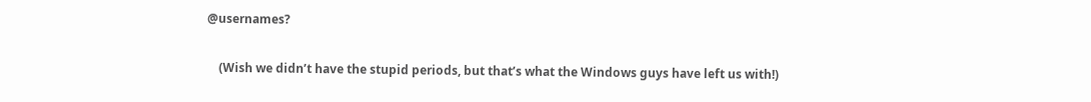@usernames?

    (Wish we didn’t have the stupid periods, but that’s what the Windows guys have left us with!)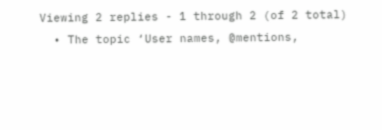Viewing 2 replies - 1 through 2 (of 2 total)
  • The topic ‘User names, @mentions,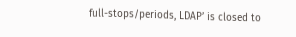full-stops/periods, LDAP’ is closed to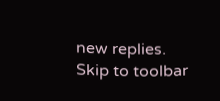new replies.
Skip to toolbar